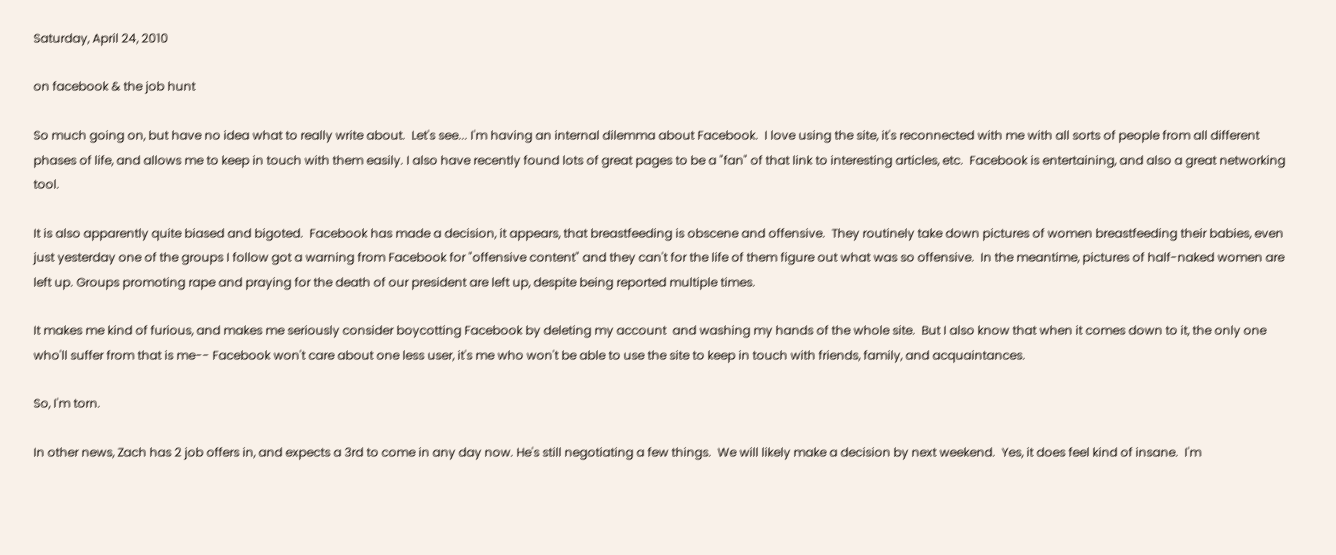Saturday, April 24, 2010

on facebook & the job hunt

So much going on, but have no idea what to really write about.  Let's see... I'm having an internal dilemma about Facebook.  I love using the site, it's reconnected with me with all sorts of people from all different phases of life, and allows me to keep in touch with them easily. I also have recently found lots of great pages to be a "fan" of that link to interesting articles, etc.  Facebook is entertaining, and also a great networking tool.

It is also apparently quite biased and bigoted.  Facebook has made a decision, it appears, that breastfeeding is obscene and offensive.  They routinely take down pictures of women breastfeeding their babies, even just yesterday one of the groups I follow got a warning from Facebook for "offensive content" and they can't for the life of them figure out what was so offensive.  In the meantime, pictures of half-naked women are left up. Groups promoting rape and praying for the death of our president are left up, despite being reported multiple times.

It makes me kind of furious, and makes me seriously consider boycotting Facebook by deleting my account  and washing my hands of the whole site.  But I also know that when it comes down to it, the only one who'll suffer from that is me-- Facebook won't care about one less user, it's me who won't be able to use the site to keep in touch with friends, family, and acquaintances.

So, I'm torn.

In other news, Zach has 2 job offers in, and expects a 3rd to come in any day now. He's still negotiating a few things.  We will likely make a decision by next weekend.  Yes, it does feel kind of insane.  I'm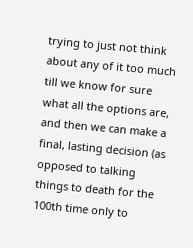trying to just not think about any of it too much till we know for sure what all the options are, and then we can make a final, lasting decision (as opposed to talking things to death for the 100th time only to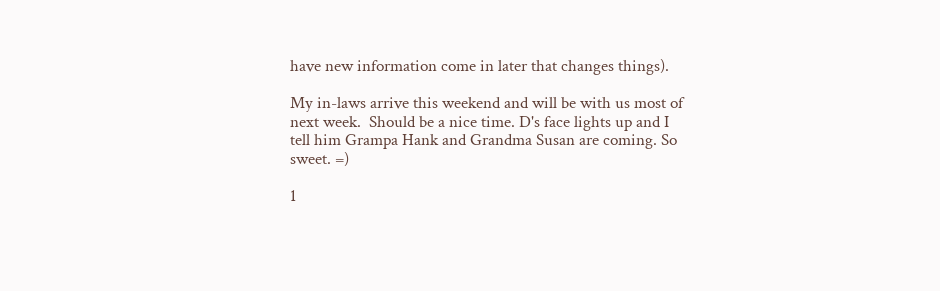have new information come in later that changes things).

My in-laws arrive this weekend and will be with us most of next week.  Should be a nice time. D's face lights up and I tell him Grampa Hank and Grandma Susan are coming. So sweet. =)

1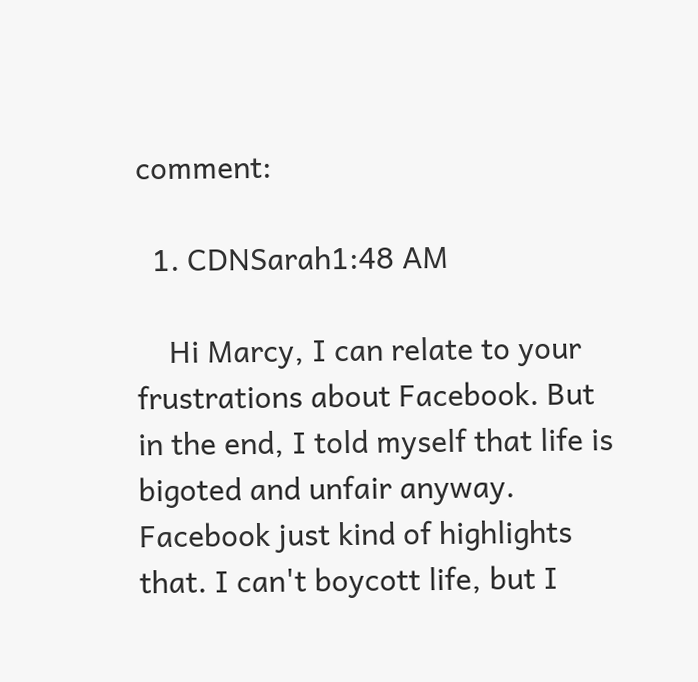comment:

  1. CDNSarah1:48 AM

    Hi Marcy, I can relate to your frustrations about Facebook. But in the end, I told myself that life is bigoted and unfair anyway. Facebook just kind of highlights that. I can't boycott life, but I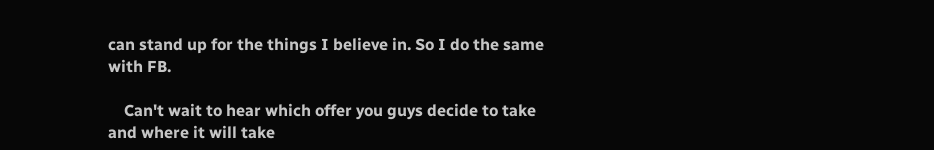can stand up for the things I believe in. So I do the same with FB.

    Can't wait to hear which offer you guys decide to take and where it will take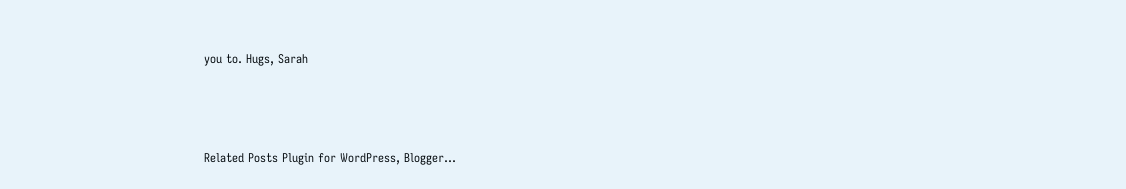you to. Hugs, Sarah



Related Posts Plugin for WordPress, Blogger...